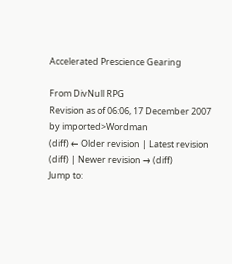Accelerated Prescience Gearing

From DivNull RPG
Revision as of 06:06, 17 December 2007 by imported>Wordman
(diff) ← Older revision | Latest revision (diff) | Newer revision → (diff)
Jump to: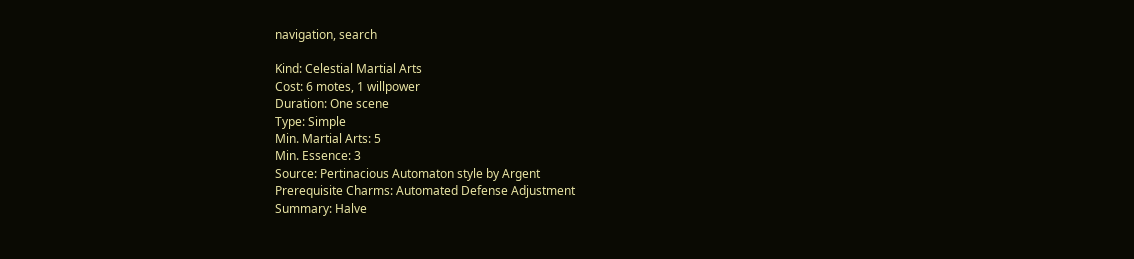navigation, search

Kind: Celestial Martial Arts
Cost: 6 motes, 1 willpower
Duration: One scene
Type: Simple
Min. Martial Arts: 5
Min. Essence: 3
Source: Pertinacious Automaton style by Argent
Prerequisite Charms: Automated Defense Adjustment
Summary: Halve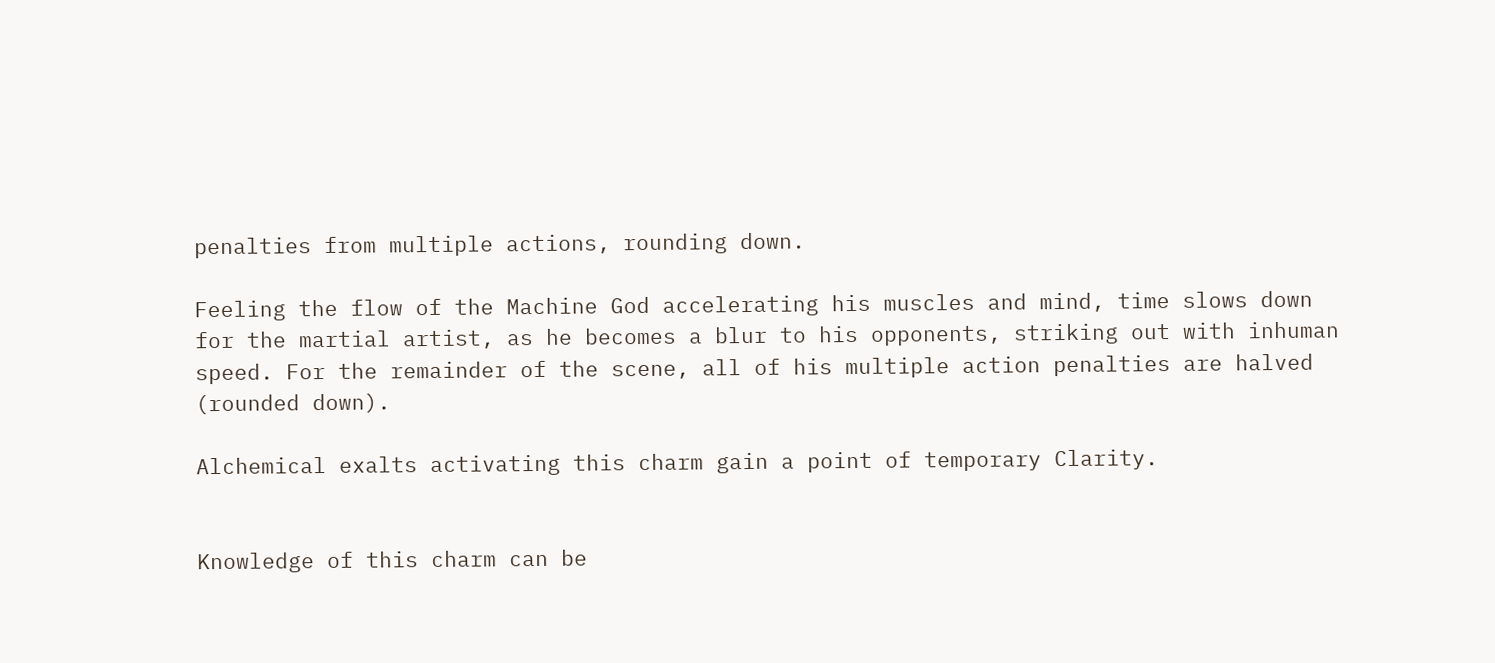penalties from multiple actions, rounding down.

Feeling the flow of the Machine God accelerating his muscles and mind, time slows down for the martial artist, as he becomes a blur to his opponents, striking out with inhuman speed. For the remainder of the scene, all of his multiple action penalties are halved (rounded down).

Alchemical exalts activating this charm gain a point of temporary Clarity.


Knowledge of this charm can be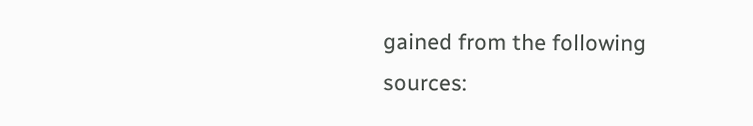gained from the following sources: